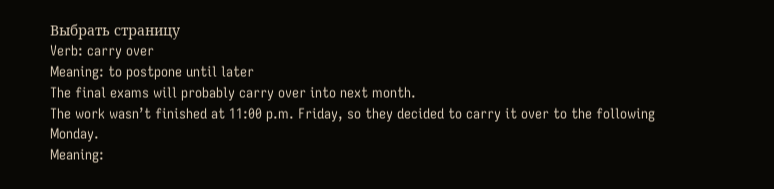Выбрать страницу
Verb: carry over
Meaning: to postpone until later
The final exams will probably carry over into next month.
The work wasn’t finished at 11:00 p.m. Friday, so they decided to carry it over to the following Monday.
Meaning: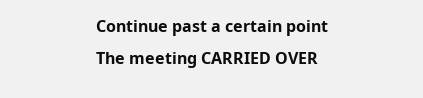Continue past a certain point
The meeting CARRIED OVER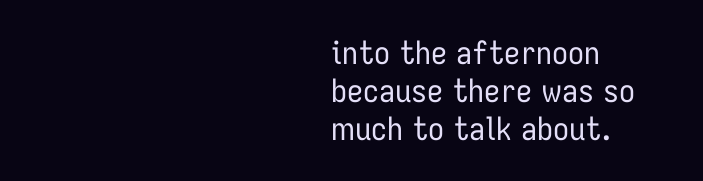into the afternoon because there was so much to talk about.